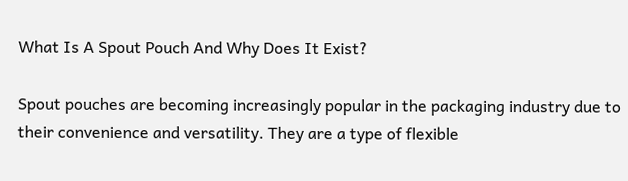What Is A Spout Pouch And Why Does It Exist?

Spout pouches are becoming increasingly popular in the packaging industry due to their convenience and versatility. They are a type of flexible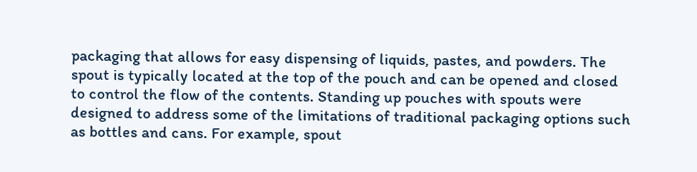packaging that allows for easy dispensing of liquids, pastes, and powders. The spout is typically located at the top of the pouch and can be opened and closed to control the flow of the contents. Standing up pouches with spouts were designed to address some of the limitations of traditional packaging options such as bottles and cans. For example, spout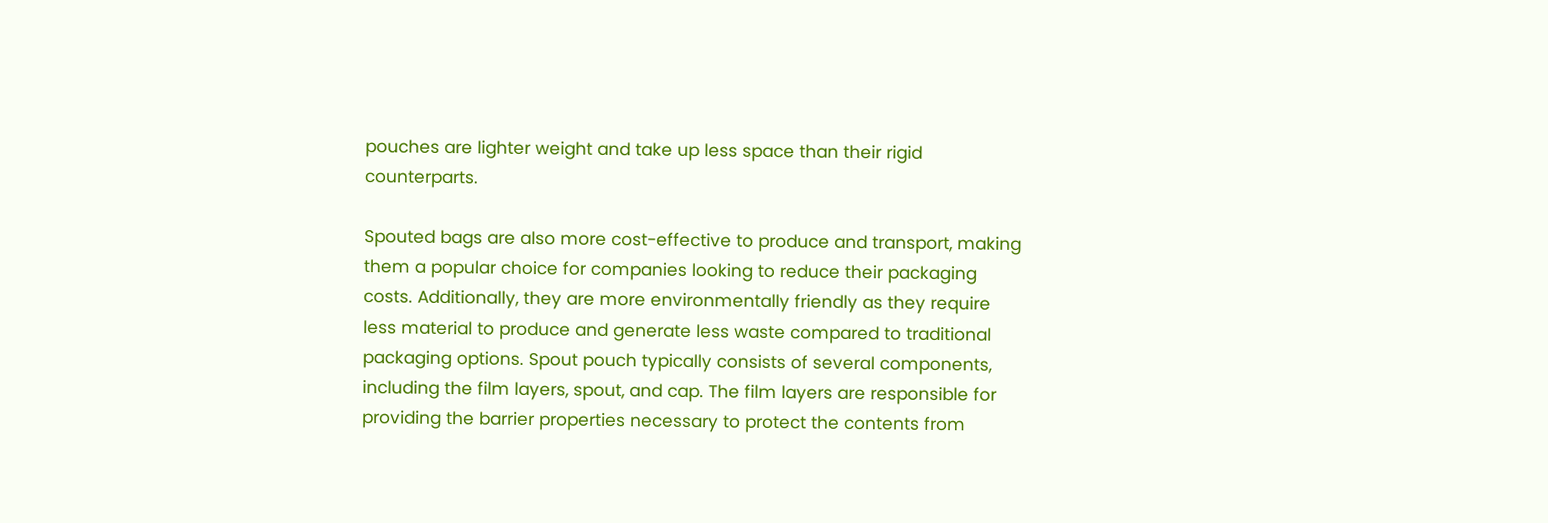pouches are lighter weight and take up less space than their rigid counterparts.

Spouted bags are also more cost-effective to produce and transport, making them a popular choice for companies looking to reduce their packaging costs. Additionally, they are more environmentally friendly as they require less material to produce and generate less waste compared to traditional packaging options. Spout pouch typically consists of several components, including the film layers, spout, and cap. The film layers are responsible for providing the barrier properties necessary to protect the contents from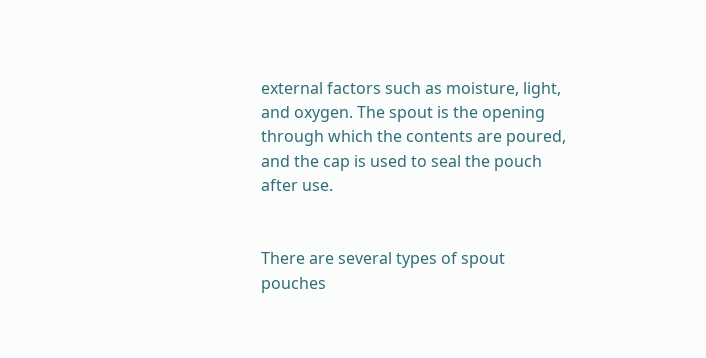external factors such as moisture, light, and oxygen. The spout is the opening through which the contents are poured, and the cap is used to seal the pouch after use.


There are several types of spout pouches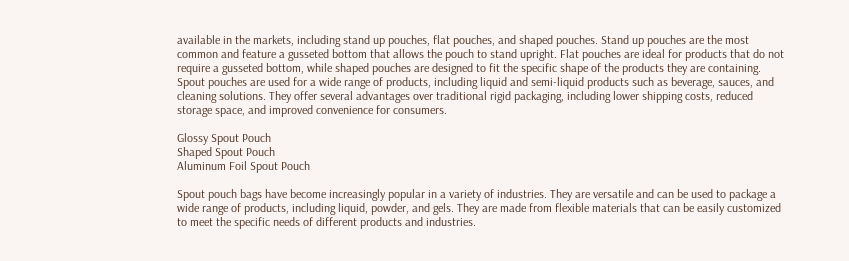available in the markets, including stand up pouches, flat pouches, and shaped pouches. Stand up pouches are the most common and feature a gusseted bottom that allows the pouch to stand upright. Flat pouches are ideal for products that do not require a gusseted bottom, while shaped pouches are designed to fit the specific shape of the products they are containing. Spout pouches are used for a wide range of products, including liquid and semi-liquid products such as beverage, sauces, and cleaning solutions. They offer several advantages over traditional rigid packaging, including lower shipping costs, reduced storage space, and improved convenience for consumers.

Glossy Spout Pouch
Shaped Spout Pouch
Aluminum Foil Spout Pouch

Spout pouch bags have become increasingly popular in a variety of industries. They are versatile and can be used to package a wide range of products, including liquid, powder, and gels. They are made from flexible materials that can be easily customized to meet the specific needs of different products and industries.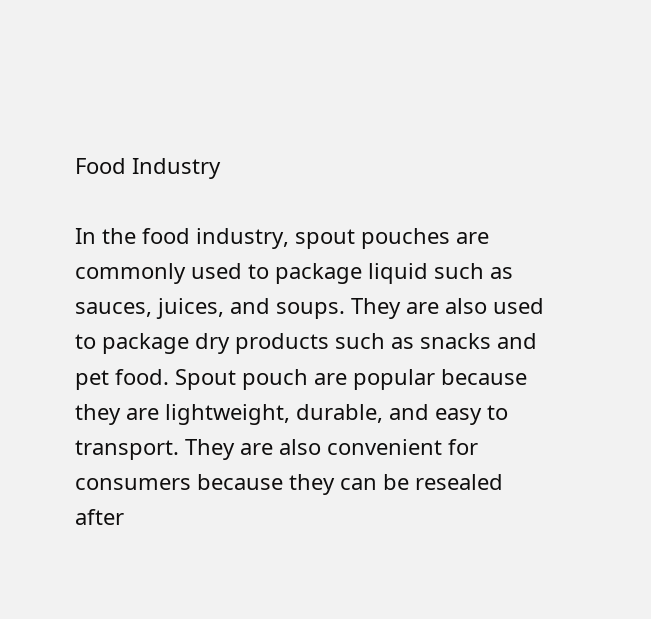Food Industry

In the food industry, spout pouches are commonly used to package liquid such as sauces, juices, and soups. They are also used to package dry products such as snacks and pet food. Spout pouch are popular because they are lightweight, durable, and easy to transport. They are also convenient for consumers because they can be resealed after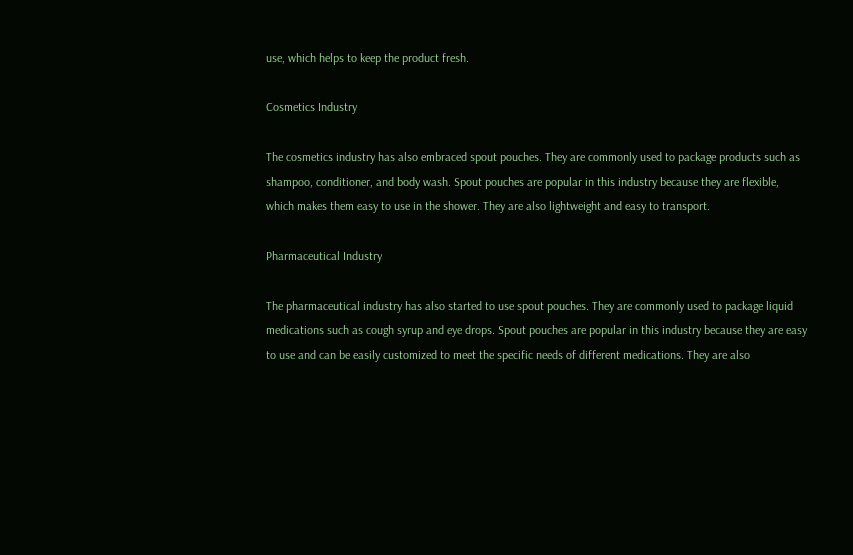use, which helps to keep the product fresh.

Cosmetics Industry

The cosmetics industry has also embraced spout pouches. They are commonly used to package products such as shampoo, conditioner, and body wash. Spout pouches are popular in this industry because they are flexible, which makes them easy to use in the shower. They are also lightweight and easy to transport.

Pharmaceutical Industry

The pharmaceutical industry has also started to use spout pouches. They are commonly used to package liquid medications such as cough syrup and eye drops. Spout pouches are popular in this industry because they are easy to use and can be easily customized to meet the specific needs of different medications. They are also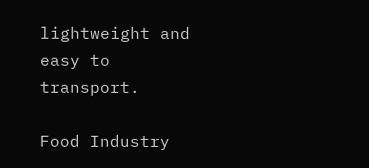lightweight and easy to transport.

Food Industry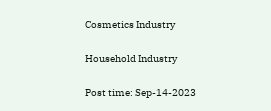Cosmetics Industry

Household Industry

Post time: Sep-14-2023